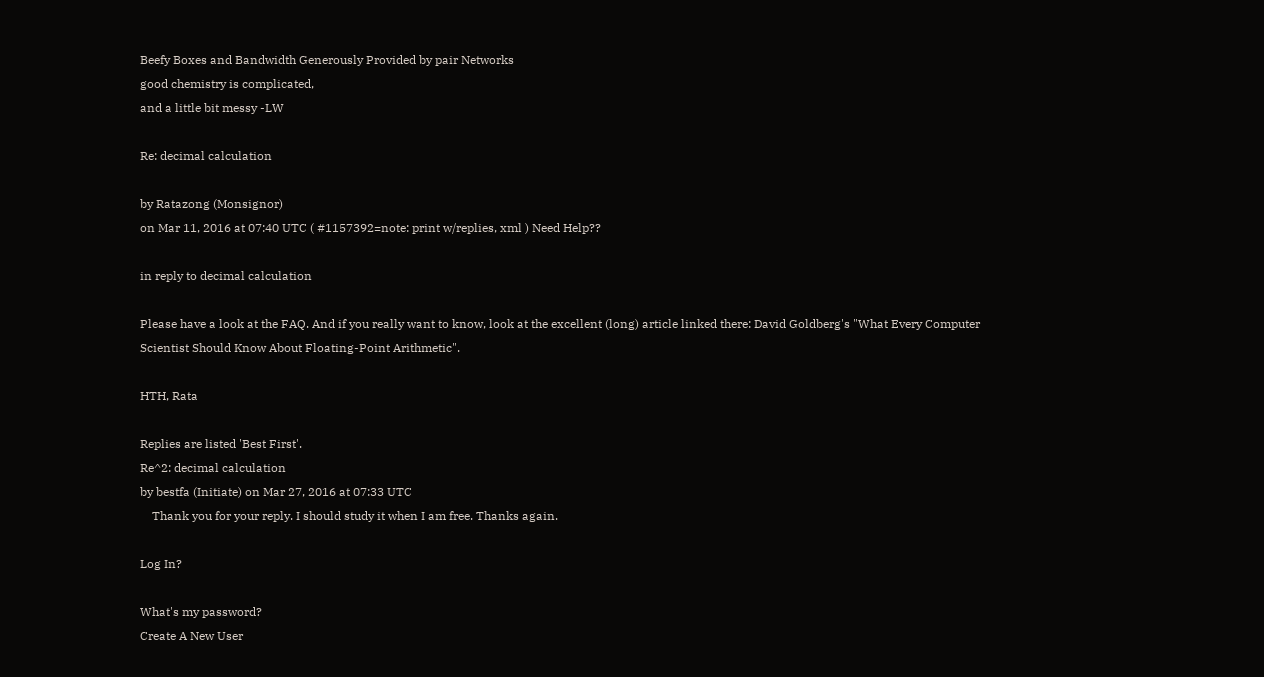Beefy Boxes and Bandwidth Generously Provided by pair Networks
good chemistry is complicated,
and a little bit messy -LW

Re: decimal calculation

by Ratazong (Monsignor)
on Mar 11, 2016 at 07:40 UTC ( #1157392=note: print w/replies, xml ) Need Help??

in reply to decimal calculation

Please have a look at the FAQ. And if you really want to know, look at the excellent (long) article linked there: David Goldberg's "What Every Computer Scientist Should Know About Floating-Point Arithmetic".

HTH, Rata

Replies are listed 'Best First'.
Re^2: decimal calculation
by bestfa (Initiate) on Mar 27, 2016 at 07:33 UTC
    Thank you for your reply. I should study it when I am free. Thanks again.

Log In?

What's my password?
Create A New User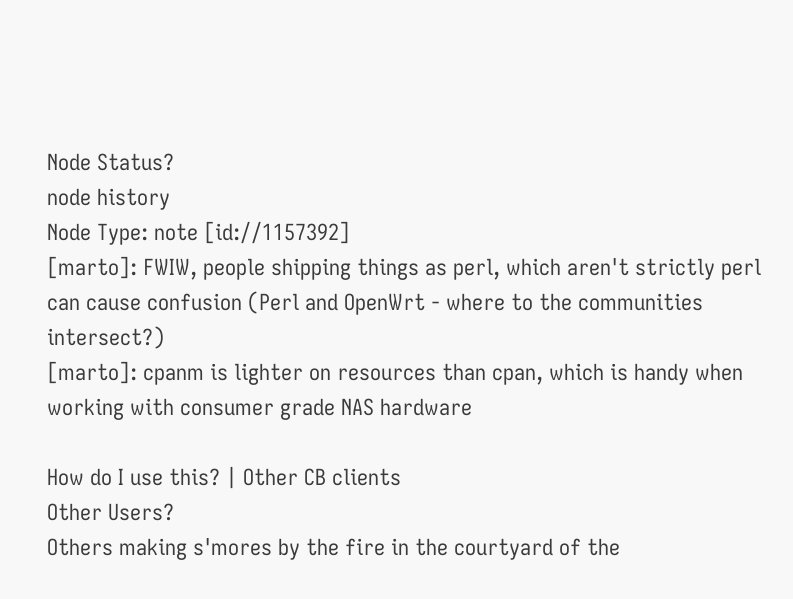Node Status?
node history
Node Type: note [id://1157392]
[marto]: FWIW, people shipping things as perl, which aren't strictly perl can cause confusion (Perl and OpenWrt - where to the communities intersect?)
[marto]: cpanm is lighter on resources than cpan, which is handy when working with consumer grade NAS hardware

How do I use this? | Other CB clients
Other Users?
Others making s'mores by the fire in the courtyard of the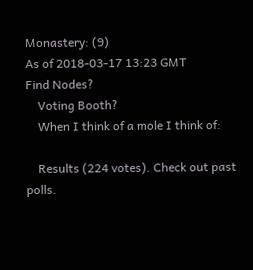Monastery: (9)
As of 2018-03-17 13:23 GMT
Find Nodes?
    Voting Booth?
    When I think of a mole I think of:

    Results (224 votes). Check out past polls.